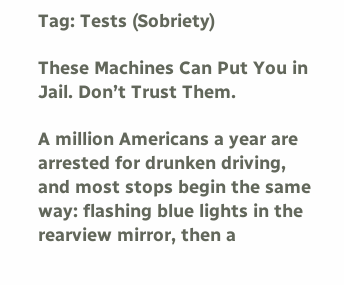Tag: Tests (Sobriety)

These Machines Can Put You in Jail. Don’t Trust Them.

A million Americans a year are arrested for drunken driving, and most stops begin the same way: flashing blue lights in the rearview mirror, then a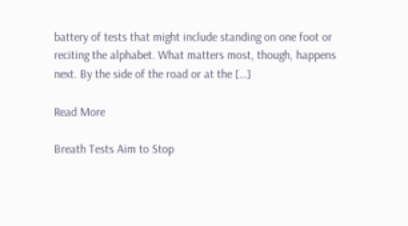battery of tests that might include standing on one foot or reciting the alphabet. What matters most, though, happens next. By the side of the road or at the […]

Read More

Breath Tests Aim to Stop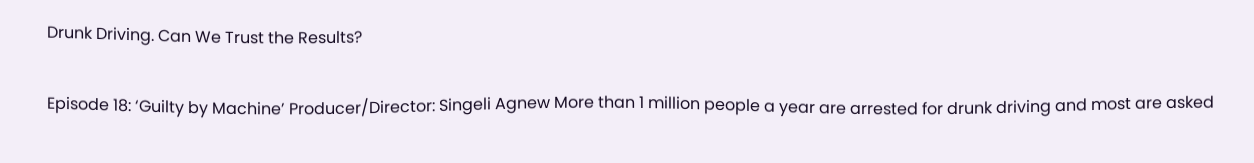Drunk Driving. Can We Trust the Results?

Episode 18: ‘Guilty by Machine’ Producer/Director: Singeli Agnew More than 1 million people a year are arrested for drunk driving and most are asked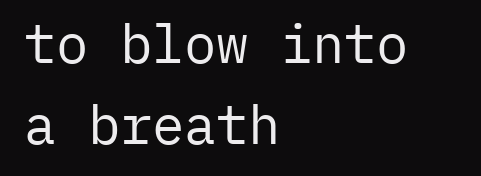to blow into a breath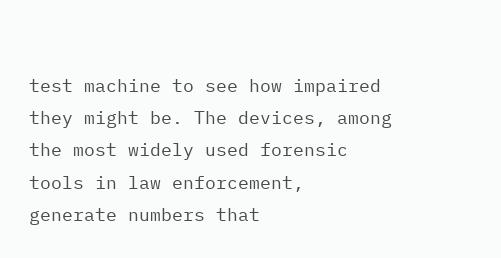test machine to see how impaired they might be. The devices, among the most widely used forensic tools in law enforcement, generate numbers that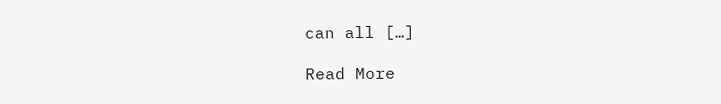can all […]

Read More